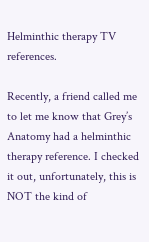Helminthic therapy TV references.

Recently, a friend called me to let me know that Grey’s Anatomy had a helminthic therapy reference. I checked it out, unfortunately, this is NOT the kind of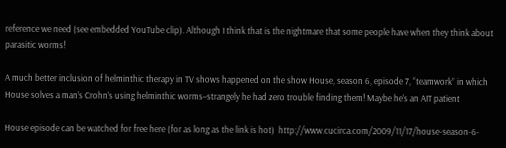reference we need (see embedded YouTube clip). Although I think that is the nightmare that some people have when they think about parasitic worms!

A much better inclusion of helminthic therapy in TV shows happened on the show House, season 6, episode 7, “teamwork” in which House solves a man’s Crohn’s using helminthic worms–strangely he had zero trouble finding them! Maybe he’s an AIT patient

House episode can be watched for free here (for as long as the link is hot)  http://www.cucirca.com/2009/11/17/house-season-6-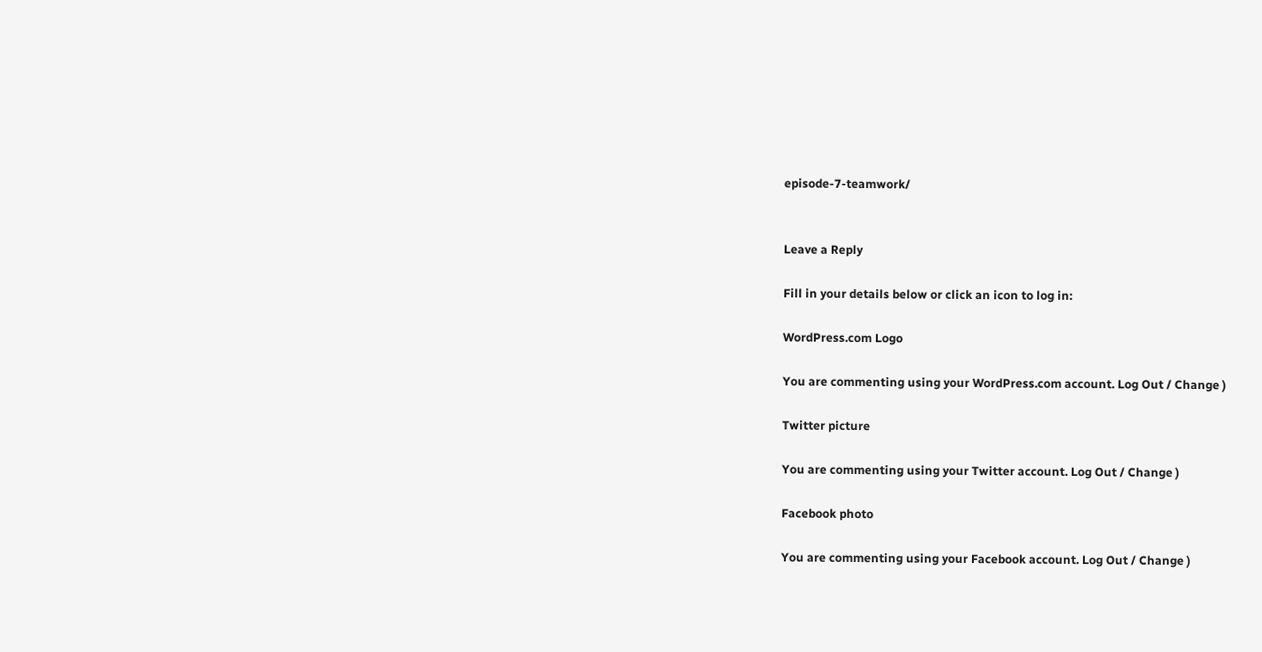episode-7-teamwork/


Leave a Reply

Fill in your details below or click an icon to log in:

WordPress.com Logo

You are commenting using your WordPress.com account. Log Out / Change )

Twitter picture

You are commenting using your Twitter account. Log Out / Change )

Facebook photo

You are commenting using your Facebook account. Log Out / Change )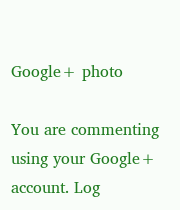Google+ photo

You are commenting using your Google+ account. Log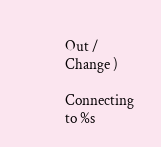Out / Change )

Connecting to %s